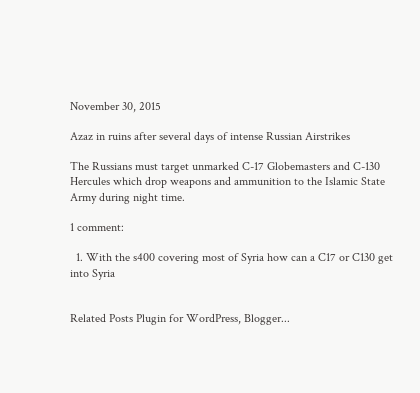November 30, 2015

Azaz in ruins after several days of intense Russian Airstrikes

The Russians must target unmarked C-17 Globemasters and C-130 Hercules which drop weapons and ammunition to the Islamic State Army during night time.

1 comment:

  1. With the s400 covering most of Syria how can a C17 or C130 get into Syria


Related Posts Plugin for WordPress, Blogger...